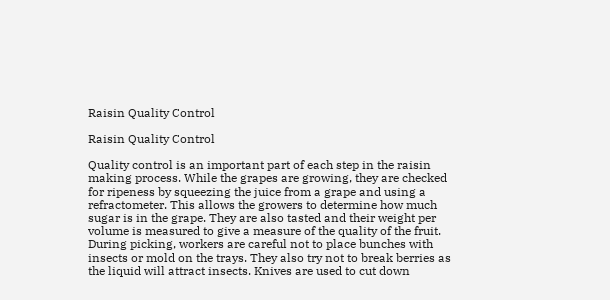Raisin Quality Control

Raisin Quality Control

Quality control is an important part of each step in the raisin making process. While the grapes are growing, they are checked for ripeness by squeezing the juice from a grape and using a refractometer. This allows the growers to determine how much sugar is in the grape. They are also tasted and their weight per volume is measured to give a measure of the quality of the fruit. During picking, workers are careful not to place bunches with insects or mold on the trays. They also try not to break berries as the liquid will attract insects. Knives are used to cut down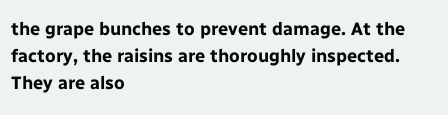the grape bunches to prevent damage. At the factory, the raisins are thoroughly inspected. They are also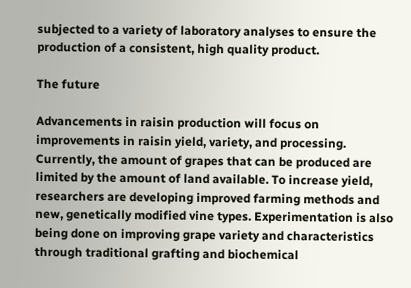subjected to a variety of laboratory analyses to ensure the production of a consistent, high quality product.

The future

Advancements in raisin production will focus on improvements in raisin yield, variety, and processing. Currently, the amount of grapes that can be produced are limited by the amount of land available. To increase yield, researchers are developing improved farming methods and new, genetically modified vine types. Experimentation is also being done on improving grape variety and characteristics through traditional grafting and biochemical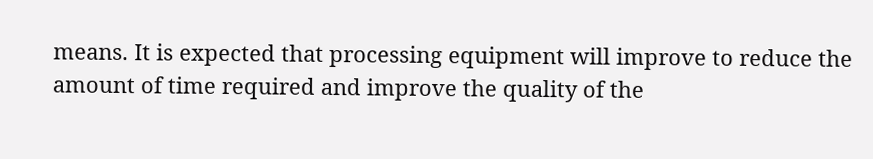means. It is expected that processing equipment will improve to reduce the amount of time required and improve the quality of the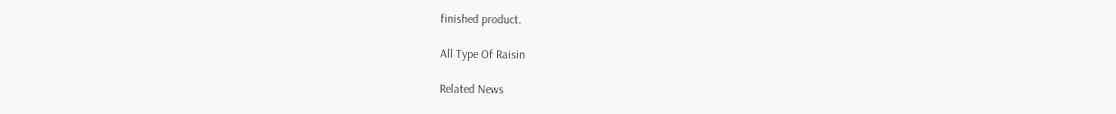finished product.

All Type Of Raisin

Related News